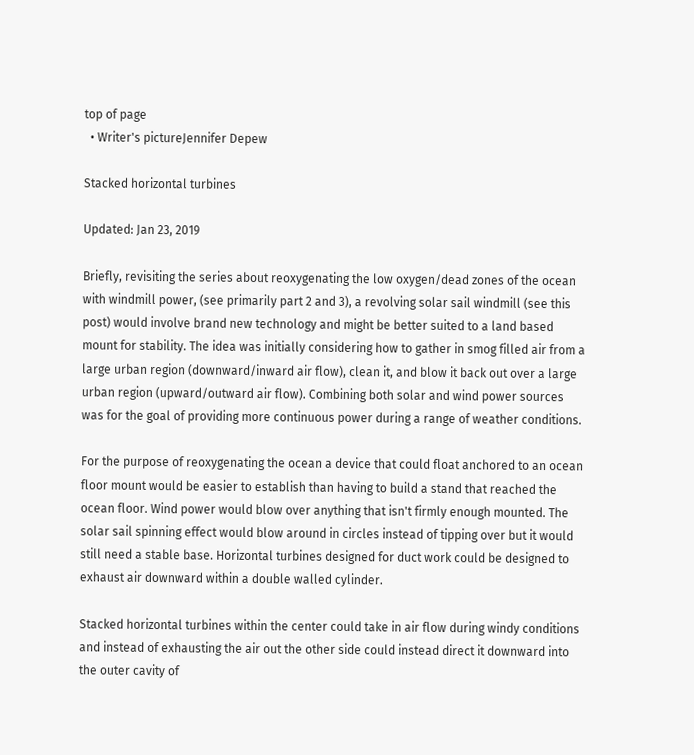top of page
  • Writer's pictureJennifer Depew

Stacked horizontal turbines

Updated: Jan 23, 2019

Briefly, revisiting the series about reoxygenating the low oxygen/dead zones of the ocean with windmill power, (see primarily part 2 and 3), a revolving solar sail windmill (see this post) would involve brand new technology and might be better suited to a land based mount for stability. The idea was initially considering how to gather in smog filled air from a large urban region (downward/inward air flow), clean it, and blow it back out over a large urban region (upward/outward air flow). Combining both solar and wind power sources was for the goal of providing more continuous power during a range of weather conditions.

For the purpose of reoxygenating the ocean a device that could float anchored to an ocean floor mount would be easier to establish than having to build a stand that reached the ocean floor. Wind power would blow over anything that isn't firmly enough mounted. The solar sail spinning effect would blow around in circles instead of tipping over but it would still need a stable base. Horizontal turbines designed for duct work could be designed to exhaust air downward within a double walled cylinder.

Stacked horizontal turbines within the center could take in air flow during windy conditions and instead of exhausting the air out the other side could instead direct it downward into the outer cavity of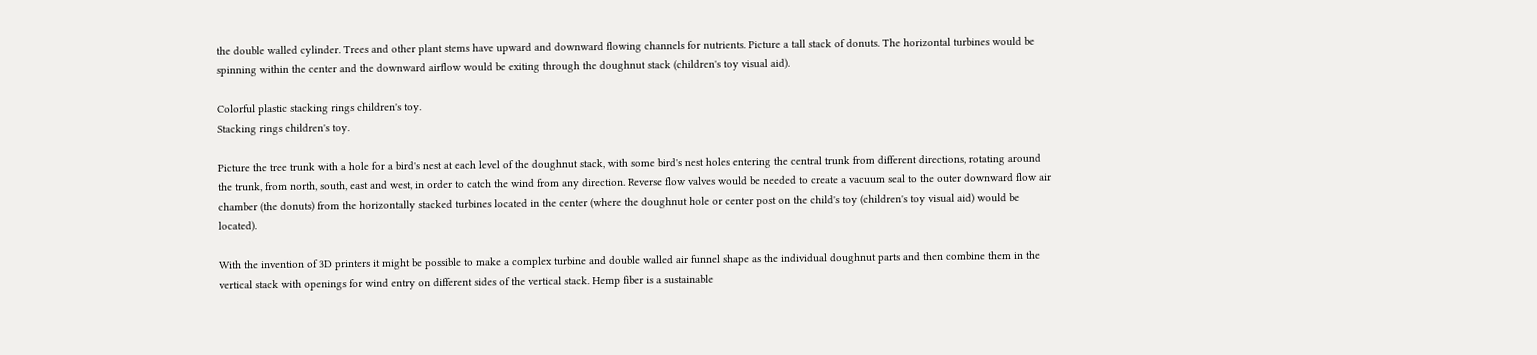the double walled cylinder. Trees and other plant stems have upward and downward flowing channels for nutrients. Picture a tall stack of donuts. The horizontal turbines would be spinning within the center and the downward airflow would be exiting through the doughnut stack (children's toy visual aid).

Colorful plastic stacking rings children's toy.
Stacking rings children's toy.

Picture the tree trunk with a hole for a bird's nest at each level of the doughnut stack, with some bird's nest holes entering the central trunk from different directions, rotating around the trunk, from north, south, east and west, in order to catch the wind from any direction. Reverse flow valves would be needed to create a vacuum seal to the outer downward flow air chamber (the donuts) from the horizontally stacked turbines located in the center (where the doughnut hole or center post on the child's toy (children's toy visual aid) would be located).

With the invention of 3D printers it might be possible to make a complex turbine and double walled air funnel shape as the individual doughnut parts and then combine them in the vertical stack with openings for wind entry on different sides of the vertical stack. Hemp fiber is a sustainable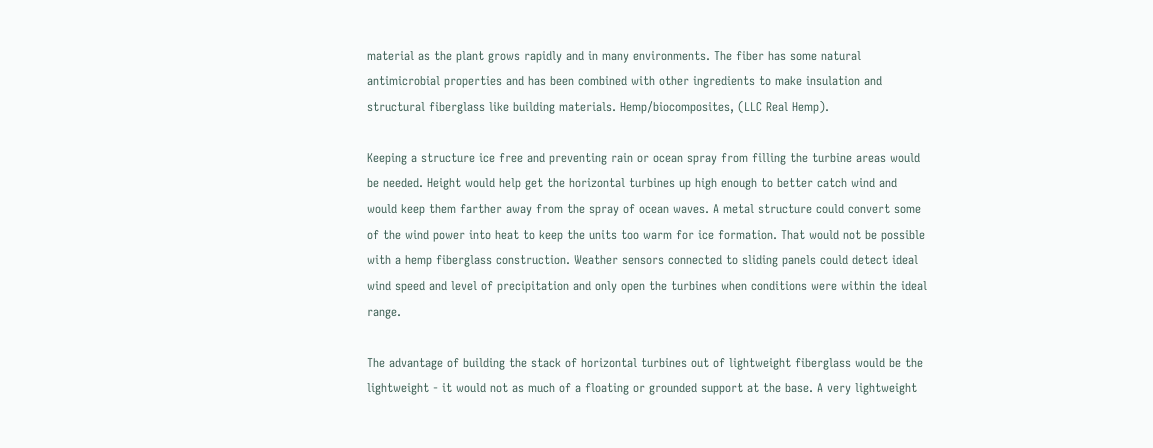material as the plant grows rapidly and in many environments. The fiber has some natural antimicrobial properties and has been combined with other ingredients to make insulation and structural fiberglass like building materials. Hemp/biocomposites, (LLC Real Hemp).

Keeping a structure ice free and preventing rain or ocean spray from filling the turbine areas would be needed. Height would help get the horizontal turbines up high enough to better catch wind and would keep them farther away from the spray of ocean waves. A metal structure could convert some of the wind power into heat to keep the units too warm for ice formation. That would not be possible with a hemp fiberglass construction. Weather sensors connected to sliding panels could detect ideal wind speed and level of precipitation and only open the turbines when conditions were within the ideal range.

The advantage of building the stack of horizontal turbines out of lightweight fiberglass would be the lightweight - it would not as much of a floating or grounded support at the base. A very lightweight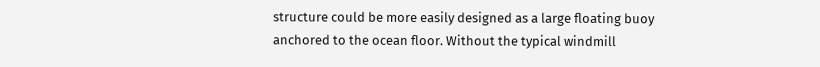structure could be more easily designed as a large floating buoy anchored to the ocean floor. Without the typical windmill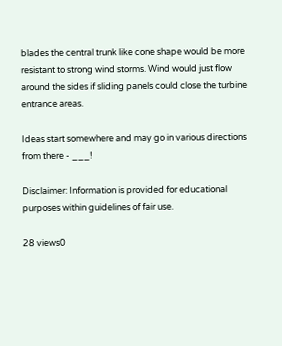blades the central trunk like cone shape would be more resistant to strong wind storms. Wind would just flow around the sides if sliding panels could close the turbine entrance areas.

Ideas start somewhere and may go in various directions from there - ___!

Disclaimer: Information is provided for educational purposes within guidelines of fair use.

28 views0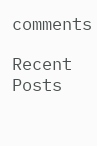comments

Recent Posts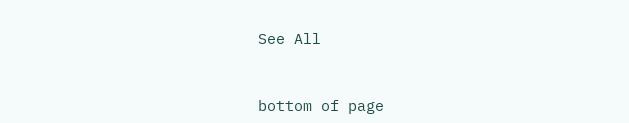See All


bottom of page